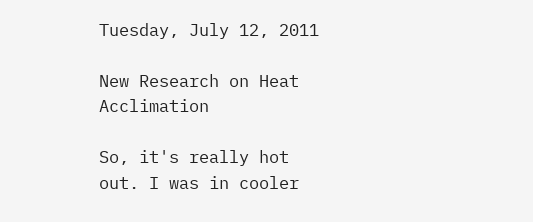Tuesday, July 12, 2011

New Research on Heat Acclimation

So, it's really hot out. I was in cooler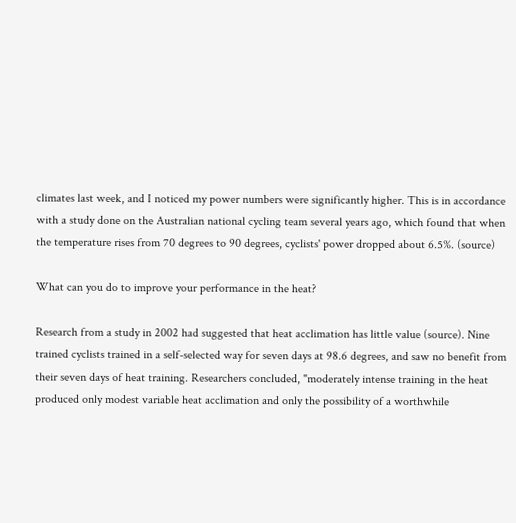climates last week, and I noticed my power numbers were significantly higher. This is in accordance with a study done on the Australian national cycling team several years ago, which found that when the temperature rises from 70 degrees to 90 degrees, cyclists' power dropped about 6.5%. (source)

What can you do to improve your performance in the heat?

Research from a study in 2002 had suggested that heat acclimation has little value (source). Nine trained cyclists trained in a self-selected way for seven days at 98.6 degrees, and saw no benefit from their seven days of heat training. Researchers concluded, "moderately intense training in the heat produced only modest variable heat acclimation and only the possibility of a worthwhile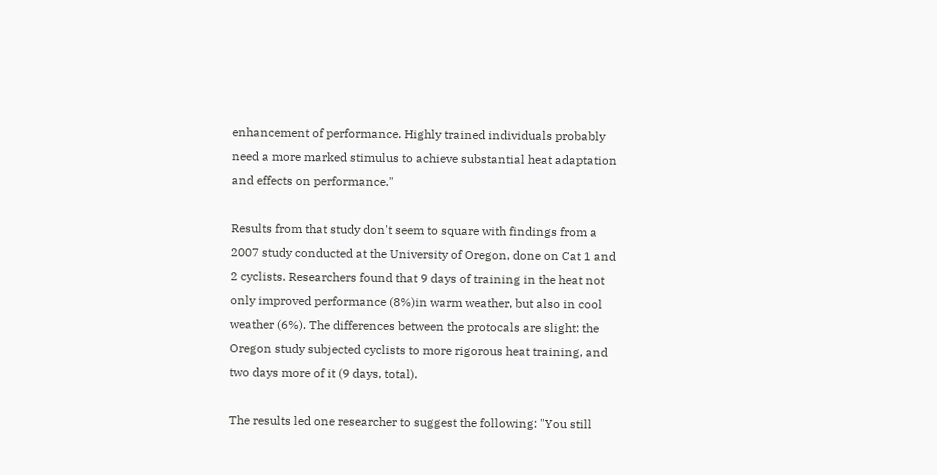enhancement of performance. Highly trained individuals probably need a more marked stimulus to achieve substantial heat adaptation and effects on performance."

Results from that study don't seem to square with findings from a 2007 study conducted at the University of Oregon, done on Cat 1 and 2 cyclists. Researchers found that 9 days of training in the heat not only improved performance (8%)in warm weather, but also in cool weather (6%). The differences between the protocals are slight: the Oregon study subjected cyclists to more rigorous heat training, and two days more of it (9 days, total).

The results led one researcher to suggest the following: "You still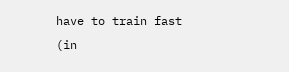have to train fast (in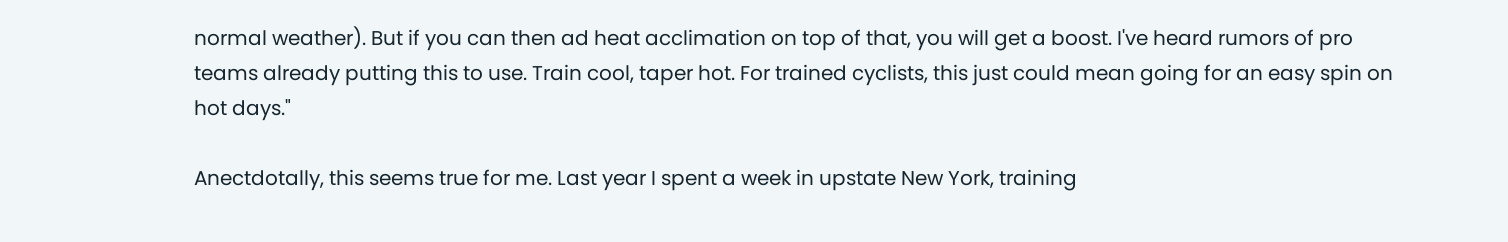normal weather). But if you can then ad heat acclimation on top of that, you will get a boost. I've heard rumors of pro teams already putting this to use. Train cool, taper hot. For trained cyclists, this just could mean going for an easy spin on hot days."

Anectdotally, this seems true for me. Last year I spent a week in upstate New York, training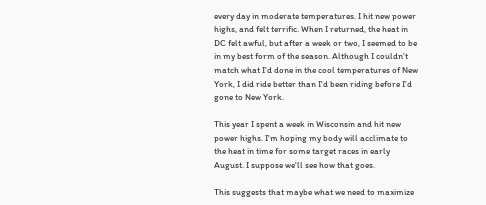every day in moderate temperatures. I hit new power highs, and felt terrific. When I returned, the heat in DC felt awful, but after a week or two, I seemed to be in my best form of the season. Although I couldn't match what I'd done in the cool temperatures of New York, I did ride better than I'd been riding before I'd gone to New York.

This year I spent a week in Wisconsin and hit new power highs. I'm hoping my body will acclimate to the heat in time for some target races in early August. I suppose we'll see how that goes.

This suggests that maybe what we need to maximize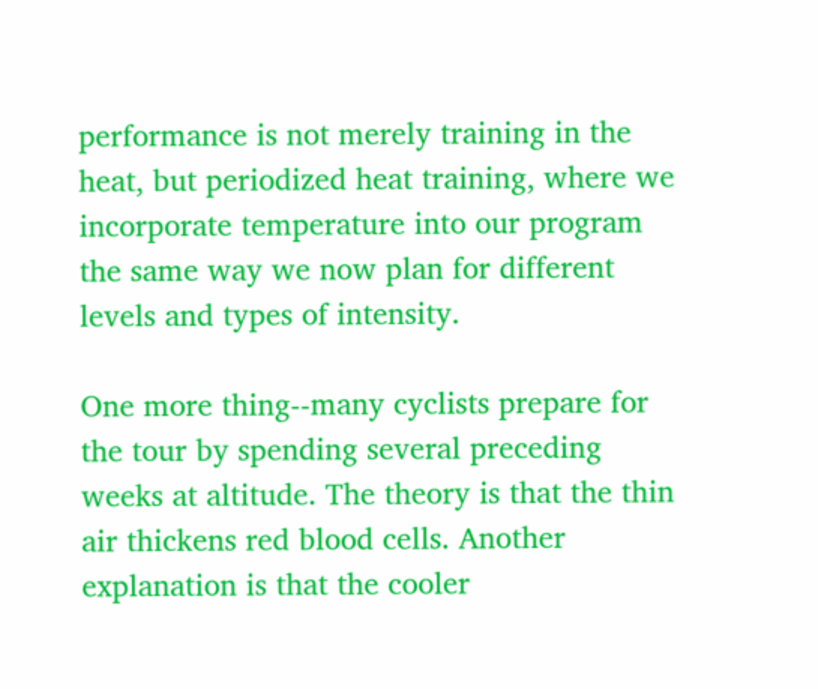performance is not merely training in the heat, but periodized heat training, where we incorporate temperature into our program the same way we now plan for different levels and types of intensity.

One more thing--many cyclists prepare for the tour by spending several preceding weeks at altitude. The theory is that the thin air thickens red blood cells. Another explanation is that the cooler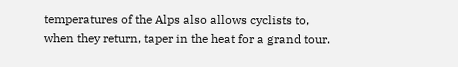temperatures of the Alps also allows cyclists to, when they return, taper in the heat for a grand tour.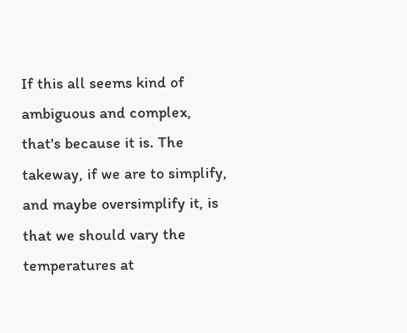If this all seems kind of ambiguous and complex, that's because it is. The takeway, if we are to simplify, and maybe oversimplify it, is that we should vary the temperatures at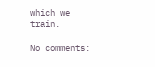which we train.

No comments: